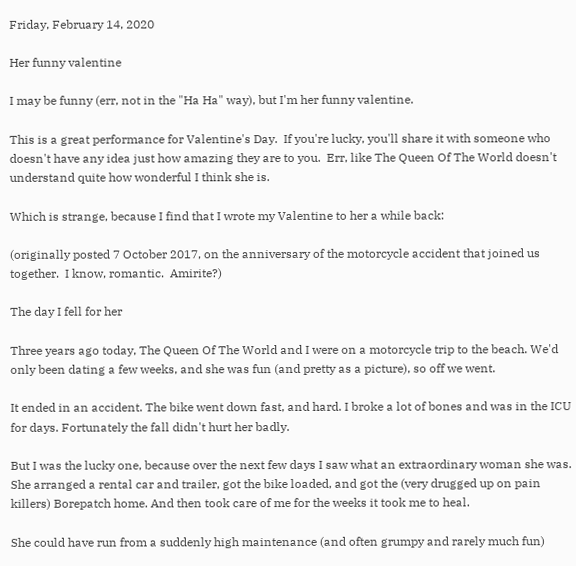Friday, February 14, 2020

Her funny valentine

I may be funny (err, not in the "Ha Ha" way), but I'm her funny valentine.

This is a great performance for Valentine's Day.  If you're lucky, you'll share it with someone who doesn't have any idea just how amazing they are to you.  Err, like The Queen Of The World doesn't understand quite how wonderful I think she is.

Which is strange, because I find that I wrote my Valentine to her a while back:

(originally posted 7 October 2017, on the anniversary of the motorcycle accident that joined us together.  I know, romantic.  Amirite?)

The day I fell for her

Three years ago today, The Queen Of The World and I were on a motorcycle trip to the beach. We'd only been dating a few weeks, and she was fun (and pretty as a picture), so off we went.

It ended in an accident. The bike went down fast, and hard. I broke a lot of bones and was in the ICU for days. Fortunately the fall didn't hurt her badly.

But I was the lucky one, because over the next few days I saw what an extraordinary woman she was. She arranged a rental car and trailer, got the bike loaded, and got the (very drugged up on pain killers) Borepatch home. And then took care of me for the weeks it took me to heal.

She could have run from a suddenly high maintenance (and often grumpy and rarely much fun)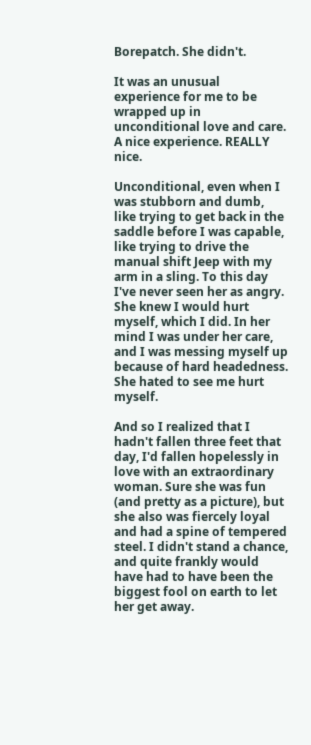Borepatch. She didn't.

It was an unusual experience for me to be wrapped up in unconditional love and care. A nice experience. REALLY nice.

Unconditional, even when I was stubborn and dumb, like trying to get back in the saddle before I was capable, like trying to drive the manual shift Jeep with my arm in a sling. To this day I've never seen her as angry. She knew I would hurt myself, which I did. In her mind I was under her care, and I was messing myself up because of hard headedness. She hated to see me hurt myself.

And so I realized that I hadn't fallen three feet that day, I'd fallen hopelessly in love with an extraordinary woman. Sure she was fun (and pretty as a picture), but she also was fiercely loyal and had a spine of tempered steel. I didn't stand a chance, and quite frankly would have had to have been the biggest fool on earth to let her get away.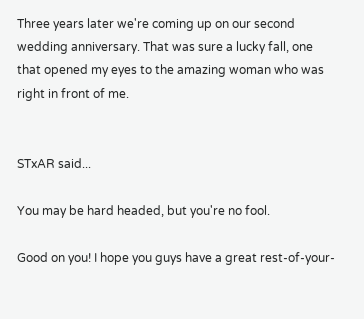Three years later we're coming up on our second wedding anniversary. That was sure a lucky fall, one that opened my eyes to the amazing woman who was right in front of me.


STxAR said...

You may be hard headed, but you're no fool.

Good on you! I hope you guys have a great rest-of-your-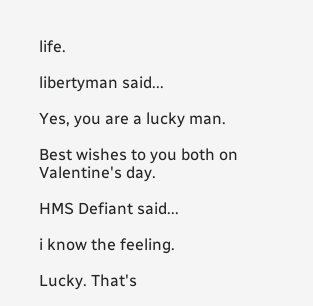life.

libertyman said...

Yes, you are a lucky man.

Best wishes to you both on Valentine's day.

HMS Defiant said...

i know the feeling.

Lucky. That's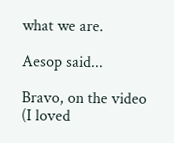what we are.

Aesop said...

Bravo, on the video (I loved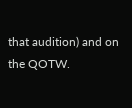that audition) and on the QOTW.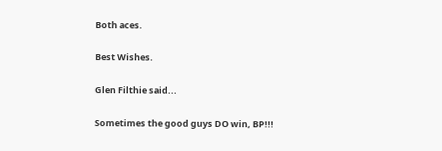Both aces.

Best Wishes.

Glen Filthie said...

Sometimes the good guys DO win, BP!!!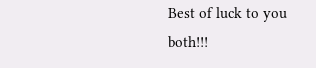Best of luck to you both!!!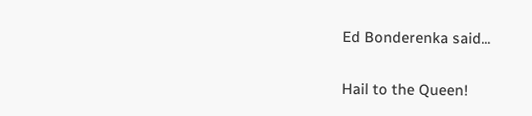Ed Bonderenka said...

Hail to the Queen!